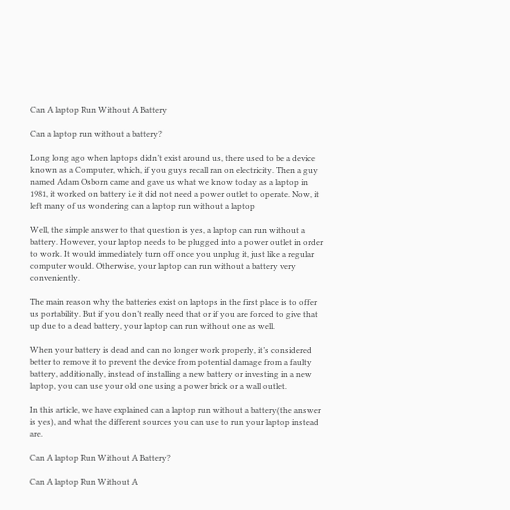Can A laptop Run Without A Battery

Can a laptop run without a battery?

Long long ago when laptops didn’t exist around us, there used to be a device known as a Computer, which, if you guys recall ran on electricity. Then a guy named Adam Osborn came and gave us what we know today as a laptop in 1981, it worked on battery i.e it did not need a power outlet to operate. Now, it left many of us wondering can a laptop run without a laptop

Well, the simple answer to that question is yes, a laptop can run without a battery. However, your laptop needs to be plugged into a power outlet in order to work. It would immediately turn off once you unplug it, just like a regular computer would. Otherwise, your laptop can run without a battery very conveniently.

The main reason why the batteries exist on laptops in the first place is to offer us portability. But if you don’t really need that or if you are forced to give that up due to a dead battery, your laptop can run without one as well.

When your battery is dead and can no longer work properly, it’s considered better to remove it to prevent the device from potential damage from a faulty battery, additionally, instead of installing a new battery or investing in a new laptop, you can use your old one using a power brick or a wall outlet.

In this article, we have explained can a laptop run without a battery(the answer is yes), and what the different sources you can use to run your laptop instead are.

Can A laptop Run Without A Battery?

Can A laptop Run Without A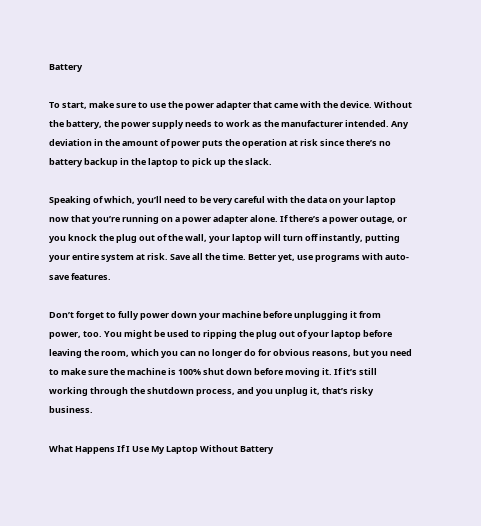Battery

To start, make sure to use the power adapter that came with the device. Without the battery, the power supply needs to work as the manufacturer intended. Any deviation in the amount of power puts the operation at risk since there’s no battery backup in the laptop to pick up the slack.

Speaking of which, you’ll need to be very careful with the data on your laptop now that you’re running on a power adapter alone. If there’s a power outage, or you knock the plug out of the wall, your laptop will turn off instantly, putting your entire system at risk. Save all the time. Better yet, use programs with auto-save features.

Don’t forget to fully power down your machine before unplugging it from power, too. You might be used to ripping the plug out of your laptop before leaving the room, which you can no longer do for obvious reasons, but you need to make sure the machine is 100% shut down before moving it. If it’s still working through the shutdown process, and you unplug it, that’s risky business.

What Happens If I Use My Laptop Without Battery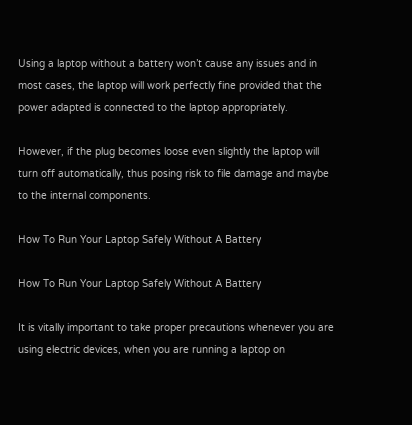Using a laptop without a battery won’t cause any issues and in most cases, the laptop will work perfectly fine provided that the power adapted is connected to the laptop appropriately.

However, if the plug becomes loose even slightly the laptop will turn off automatically, thus posing risk to file damage and maybe to the internal components.

How To Run Your Laptop Safely Without A Battery

How To Run Your Laptop Safely Without A Battery

It is vitally important to take proper precautions whenever you are using electric devices, when you are running a laptop on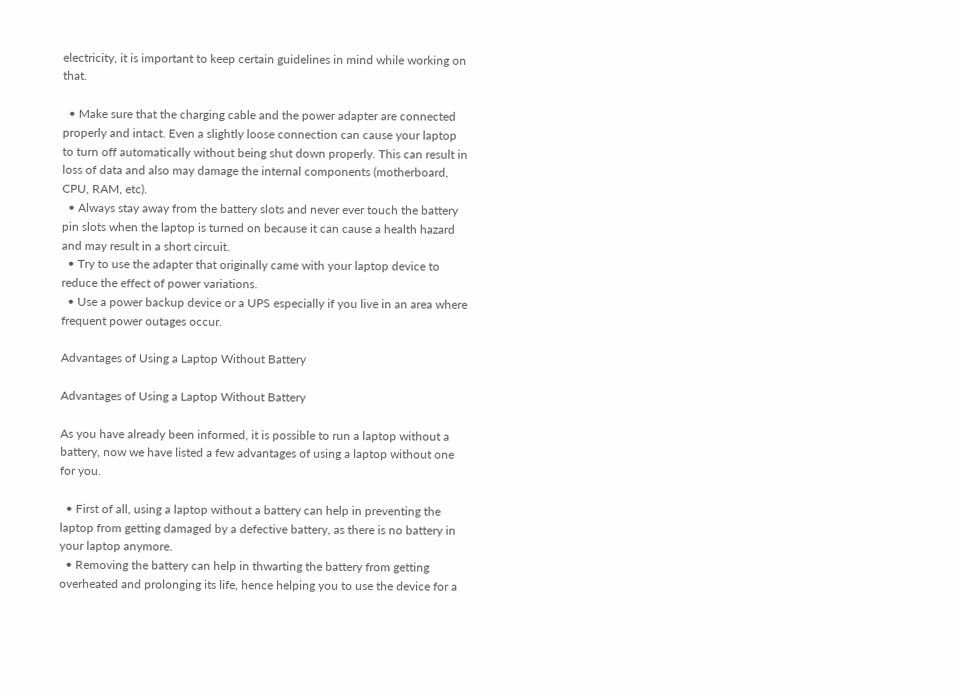electricity, it is important to keep certain guidelines in mind while working on that.

  • Make sure that the charging cable and the power adapter are connected properly and intact. Even a slightly loose connection can cause your laptop to turn off automatically without being shut down properly. This can result in loss of data and also may damage the internal components (motherboard, CPU, RAM, etc).
  • Always stay away from the battery slots and never ever touch the battery pin slots when the laptop is turned on because it can cause a health hazard and may result in a short circuit.
  • Try to use the adapter that originally came with your laptop device to reduce the effect of power variations.
  • Use a power backup device or a UPS especially if you live in an area where frequent power outages occur.

Advantages of Using a Laptop Without Battery

Advantages of Using a Laptop Without Battery

As you have already been informed, it is possible to run a laptop without a battery, now we have listed a few advantages of using a laptop without one for you.

  • First of all, using a laptop without a battery can help in preventing the laptop from getting damaged by a defective battery, as there is no battery in your laptop anymore.
  • Removing the battery can help in thwarting the battery from getting overheated and prolonging its life, hence helping you to use the device for a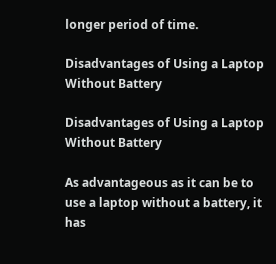longer period of time.

Disadvantages of Using a Laptop Without Battery

Disadvantages of Using a Laptop Without Battery

As advantageous as it can be to use a laptop without a battery, it has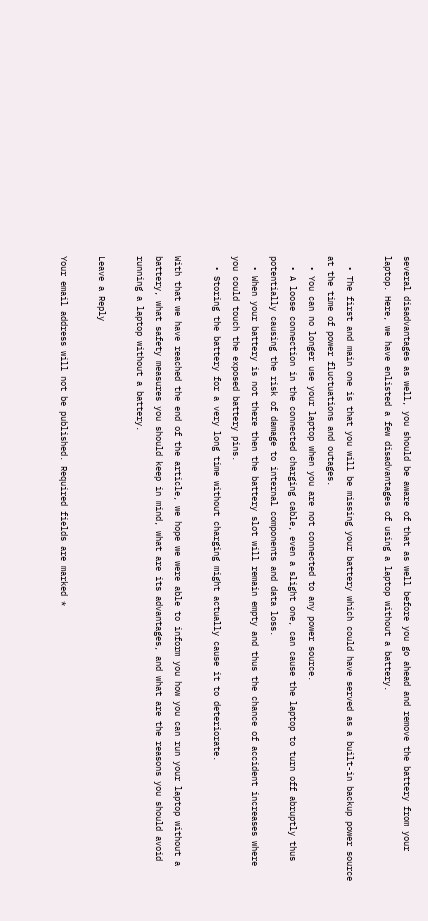several disadvantages as well, you should be aware of that as well before you go ahead and remove the battery from your laptop. Here, we have enlisted a few disadvantages of using a laptop without a battery.

  • The first and main one is that you will be missing your battery which could have served as a built-in backup power source at the time of power fluctuations and outages.
  • You can no longer use your laptop when you are not connected to any power source.
  • A loose connection in the connected charging cable, even a slight one, can cause the laptop to turn off abruptly thus potentially causing the risk of damage to internal components and data loss.
  • When your battery is not there then the battery slot will remain empty and thus the chance of accident increases where you could touch the exposed battery pins.
  • Storing the battery for a very long time without charging might actually cause it to deteriorate.

With that we have reached the end of the article, we hope we were able to inform you how you can run your laptop without a battery, what safety measures you should keep in mind, what are its advantages, and what are the reasons you should avoid running a laptop without a battery.

Leave a Reply

Your email address will not be published. Required fields are marked *